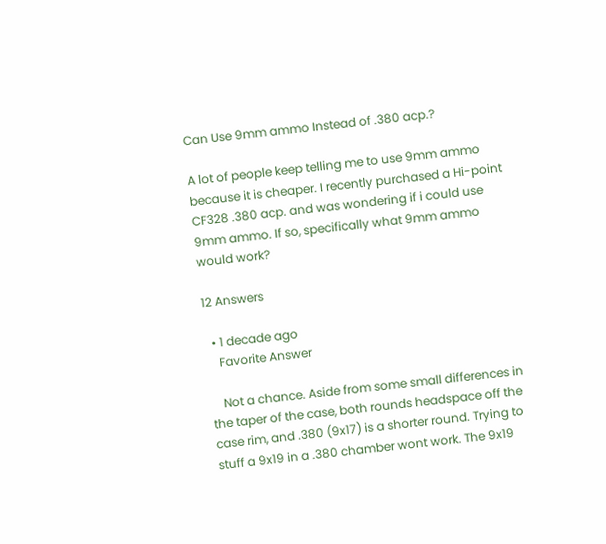Can Use 9mm ammo Instead of .380 acp.?

A lot of people keep telling me to use 9mm ammo because it is cheaper. I recently purchased a Hi-point CF328 .380 acp. and was wondering if i could use 9mm ammo. If so, specifically what 9mm ammo would work?

12 Answers

  • 1 decade ago
    Favorite Answer

    Not a chance. Aside from some small differences in the taper of the case, both rounds headspace off the case rim, and .380 (9x17) is a shorter round. Trying to stuff a 9x19 in a .380 chamber wont work. The 9x19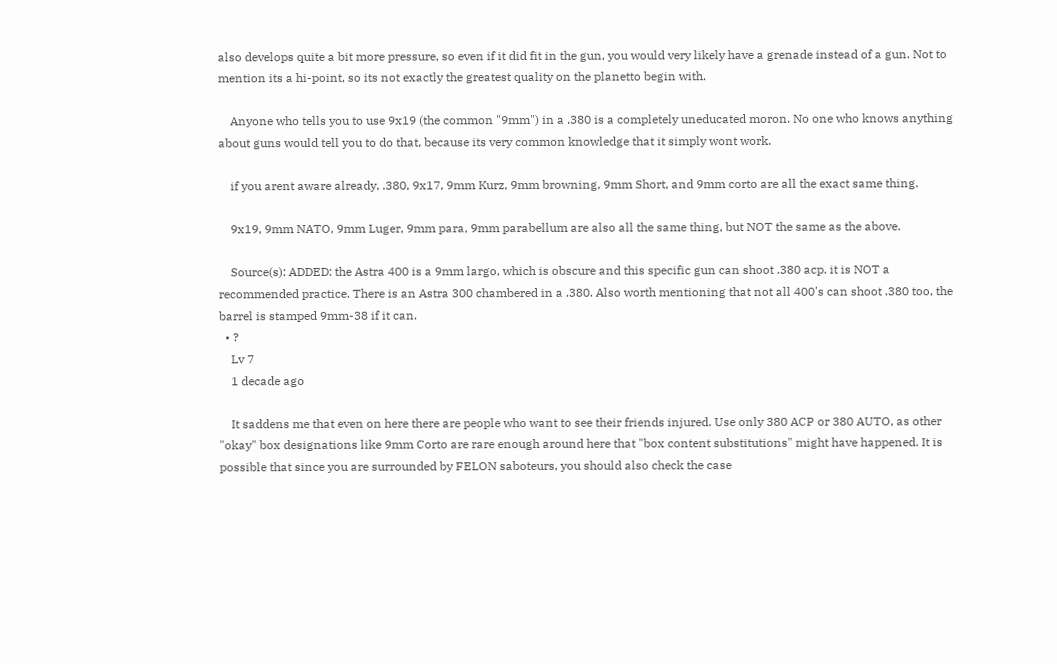also develops quite a bit more pressure, so even if it did fit in the gun, you would very likely have a grenade instead of a gun. Not to mention its a hi-point, so its not exactly the greatest quality on the planetto begin with.

    Anyone who tells you to use 9x19 (the common "9mm") in a .380 is a completely uneducated moron. No one who knows anything about guns would tell you to do that, because its very common knowledge that it simply wont work.

    if you arent aware already, .380, 9x17, 9mm Kurz, 9mm browning, 9mm Short, and 9mm corto are all the exact same thing.

    9x19, 9mm NATO, 9mm Luger, 9mm para, 9mm parabellum are also all the same thing, but NOT the same as the above.

    Source(s): ADDED: the Astra 400 is a 9mm largo, which is obscure and this specific gun can shoot .380 acp. it is NOT a recommended practice. There is an Astra 300 chambered in a .380. Also worth mentioning that not all 400's can shoot .380 too, the barrel is stamped 9mm-38 if it can.
  • ?
    Lv 7
    1 decade ago

    It saddens me that even on here there are people who want to see their friends injured. Use only 380 ACP or 380 AUTO, as other "okay" box designations like 9mm Corto are rare enough around here that "box content substitutions" might have happened. It is possible that since you are surrounded by FELON saboteurs, you should also check the case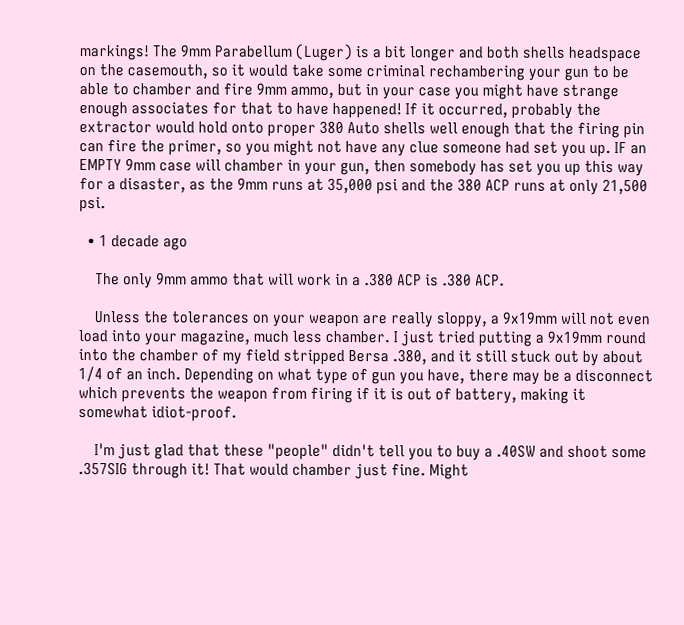markings! The 9mm Parabellum (Luger) is a bit longer and both shells headspace on the casemouth, so it would take some criminal rechambering your gun to be able to chamber and fire 9mm ammo, but in your case you might have strange enough associates for that to have happened! If it occurred, probably the extractor would hold onto proper 380 Auto shells well enough that the firing pin can fire the primer, so you might not have any clue someone had set you up. IF an EMPTY 9mm case will chamber in your gun, then somebody has set you up this way for a disaster, as the 9mm runs at 35,000 psi and the 380 ACP runs at only 21,500 psi.

  • 1 decade ago

    The only 9mm ammo that will work in a .380 ACP is .380 ACP.

    Unless the tolerances on your weapon are really sloppy, a 9x19mm will not even load into your magazine, much less chamber. I just tried putting a 9x19mm round into the chamber of my field stripped Bersa .380, and it still stuck out by about 1/4 of an inch. Depending on what type of gun you have, there may be a disconnect which prevents the weapon from firing if it is out of battery, making it somewhat idiot-proof.

    I'm just glad that these "people" didn't tell you to buy a .40SW and shoot some .357SIG through it! That would chamber just fine. Might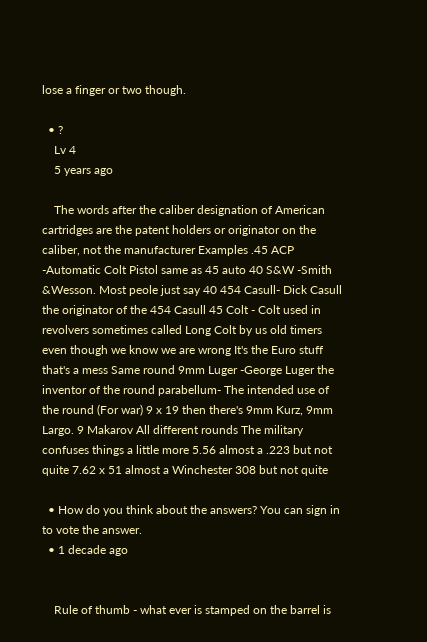lose a finger or two though.

  • ?
    Lv 4
    5 years ago

    The words after the caliber designation of American cartridges are the patent holders or originator on the caliber, not the manufacturer Examples .45 ACP -Automatic Colt Pistol same as 45 auto 40 S&W -Smith &Wesson. Most peole just say 40 454 Casull- Dick Casull the originator of the 454 Casull 45 Colt - Colt used in revolvers sometimes called Long Colt by us old timers even though we know we are wrong It's the Euro stuff that's a mess Same round 9mm Luger -George Luger the inventor of the round parabellum- The intended use of the round (For war) 9 x 19 then there's 9mm Kurz, 9mm Largo. 9 Makarov All different rounds The military confuses things a little more 5.56 almost a .223 but not quite 7.62 x 51 almost a Winchester 308 but not quite

  • How do you think about the answers? You can sign in to vote the answer.
  • 1 decade ago


    Rule of thumb - what ever is stamped on the barrel is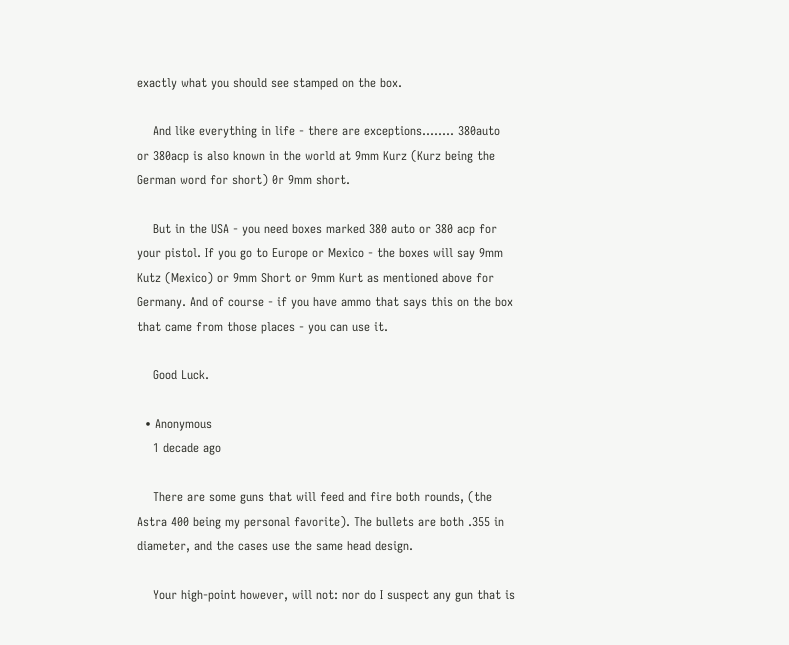exactly what you should see stamped on the box.

    And like everything in life - there are exceptions........ 380auto or 380acp is also known in the world at 9mm Kurz (Kurz being the German word for short) 0r 9mm short.

    But in the USA - you need boxes marked 380 auto or 380 acp for your pistol. If you go to Europe or Mexico - the boxes will say 9mm Kutz (Mexico) or 9mm Short or 9mm Kurt as mentioned above for Germany. And of course - if you have ammo that says this on the box that came from those places - you can use it.

    Good Luck.

  • Anonymous
    1 decade ago

    There are some guns that will feed and fire both rounds, (the Astra 400 being my personal favorite). The bullets are both .355 in diameter, and the cases use the same head design.

    Your high-point however, will not: nor do I suspect any gun that is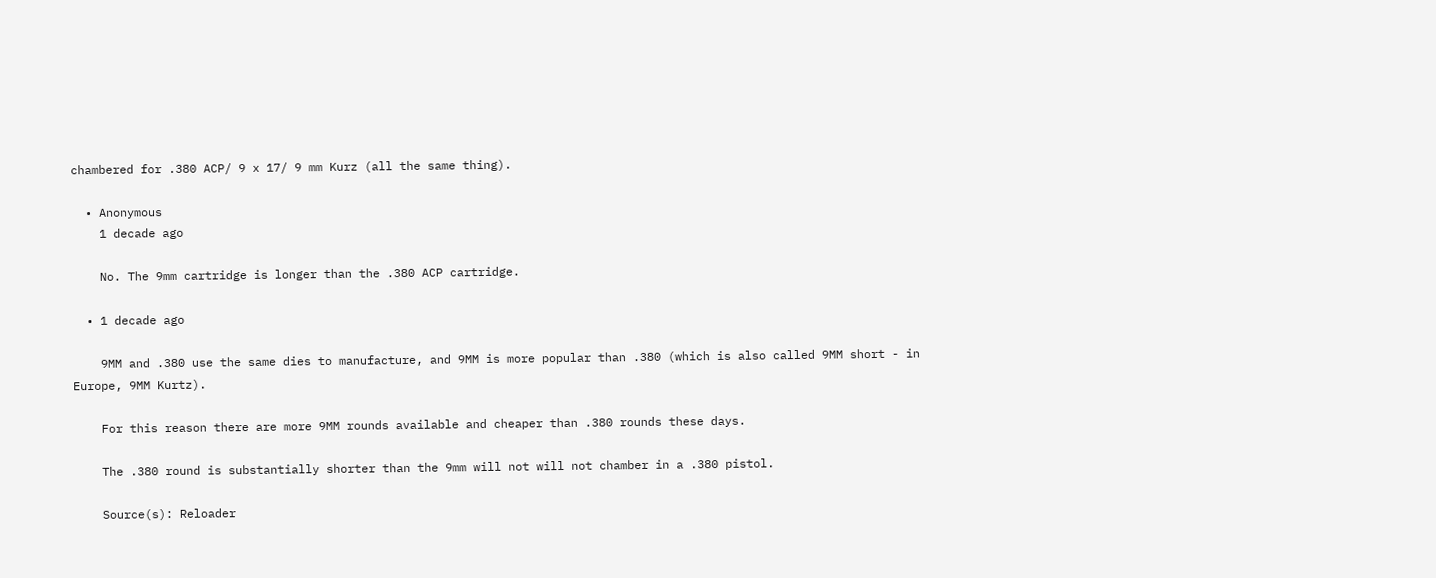chambered for .380 ACP/ 9 x 17/ 9 mm Kurz (all the same thing).

  • Anonymous
    1 decade ago

    No. The 9mm cartridge is longer than the .380 ACP cartridge.

  • 1 decade ago

    9MM and .380 use the same dies to manufacture, and 9MM is more popular than .380 (which is also called 9MM short - in Europe, 9MM Kurtz).

    For this reason there are more 9MM rounds available and cheaper than .380 rounds these days.

    The .380 round is substantially shorter than the 9mm will not will not chamber in a .380 pistol.

    Source(s): Reloader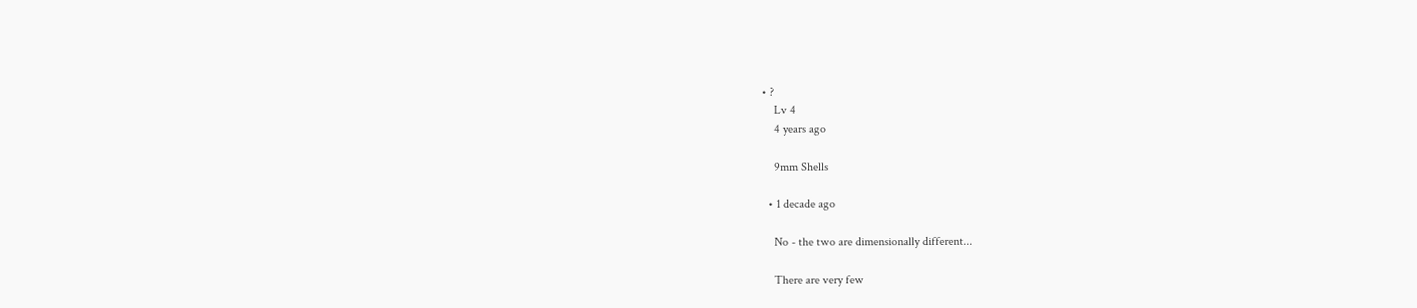• ?
    Lv 4
    4 years ago

    9mm Shells

  • 1 decade ago

    No - the two are dimensionally different...

    There are very few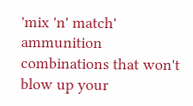'mix 'n' match' ammunition combinations that won't blow up your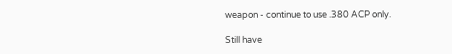weapon - continue to use .380 ACP only.

Still have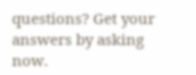questions? Get your answers by asking now.